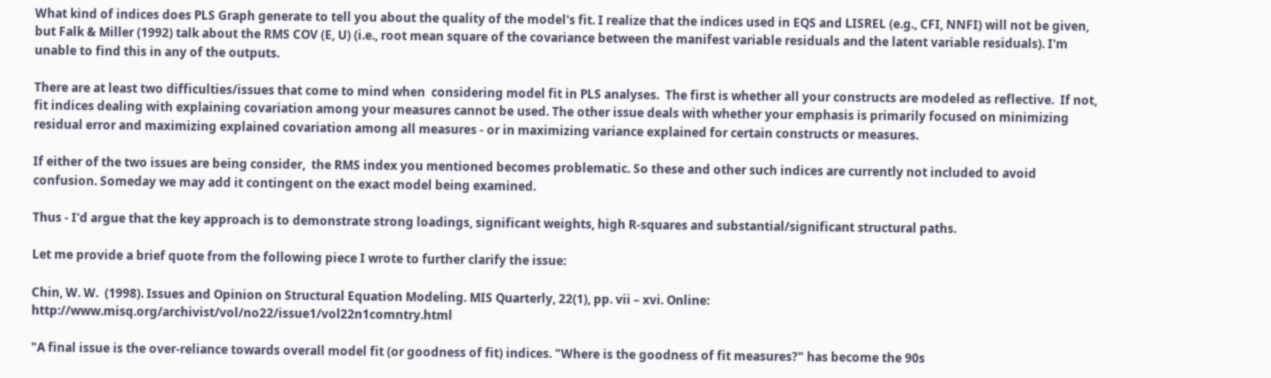What kind of indices does PLS Graph generate to tell you about the quality of the model's fit. I realize that the indices used in EQS and LISREL (e.g., CFI, NNFI) will not be given, but Falk & Miller (1992) talk about the RMS COV (E, U) (i.e., root mean square of the covariance between the manifest variable residuals and the latent variable residuals). I'm unable to find this in any of the outputs.

There are at least two difficulties/issues that come to mind when  considering model fit in PLS analyses.  The first is whether all your constructs are modeled as reflective.  If not, fit indices dealing with explaining covariation among your measures cannot be used. The other issue deals with whether your emphasis is primarily focused on minimizing residual error and maximizing explained covariation among all measures - or in maximizing variance explained for certain constructs or measures.

If either of the two issues are being consider,  the RMS index you mentioned becomes problematic. So these and other such indices are currently not included to avoid confusion. Someday we may add it contingent on the exact model being examined.

Thus - I'd argue that the key approach is to demonstrate strong loadings, significant weights, high R-squares and substantial/significant structural paths.

Let me provide a brief quote from the following piece I wrote to further clarify the issue:

Chin, W. W.  (1998). Issues and Opinion on Structural Equation Modeling. MIS Quarterly, 22(1), pp. vii – xvi. Online: http://www.misq.org/archivist/vol/no22/issue1/vol22n1comntry.html

"A final issue is the over-reliance towards overall model fit (or goodness of fit) indices. "Where is the goodness of fit measures?" has become the 90s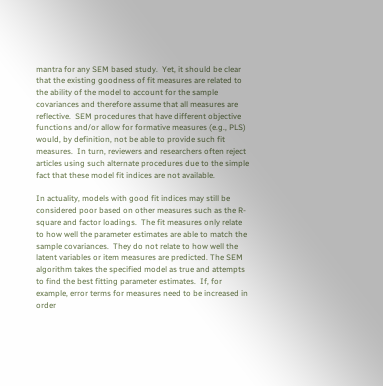mantra for any SEM based study.  Yet, it should be clear that the existing goodness of fit measures are related to the ability of the model to account for the sample covariances and therefore assume that all measures are reflective.  SEM procedures that have different objective functions and/or allow for formative measures (e.g., PLS) would, by definition, not be able to provide such fit measures.  In turn, reviewers and researchers often reject articles using such alternate procedures due to the simple fact that these model fit indices are not available.

In actuality, models with good fit indices may still be considered poor based on other measures such as the R-square and factor loadings.  The fit measures only relate to how well the parameter estimates are able to match the sample covariances.  They do not relate to how well the latent variables or item measures are predicted. The SEM algorithm takes the specified model as true and attempts to find the best fitting parameter estimates.  If, for example, error terms for measures need to be increased in order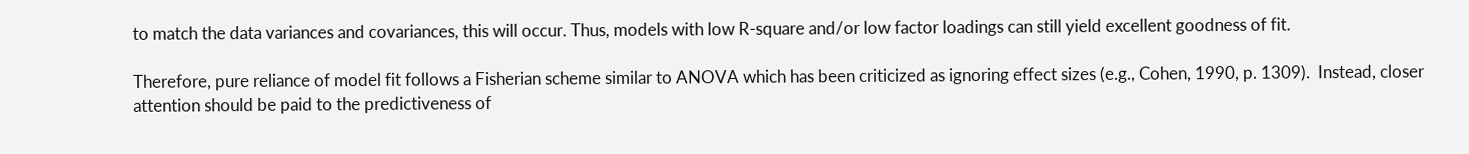to match the data variances and covariances, this will occur. Thus, models with low R-square and/or low factor loadings can still yield excellent goodness of fit.

Therefore, pure reliance of model fit follows a Fisherian scheme similar to ANOVA which has been criticized as ignoring effect sizes (e.g., Cohen, 1990, p. 1309).  Instead, closer attention should be paid to the predictiveness of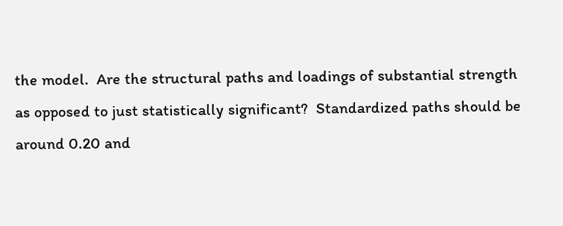the model.  Are the structural paths and loadings of substantial strength as opposed to just statistically significant?  Standardized paths should be around 0.20 and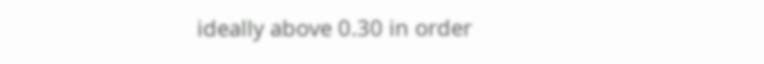ideally above 0.30 in order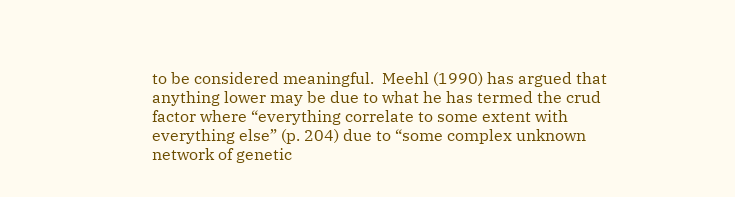to be considered meaningful.  Meehl (1990) has argued that anything lower may be due to what he has termed the crud factor where “everything correlate to some extent with everything else” (p. 204) due to “some complex unknown network of genetic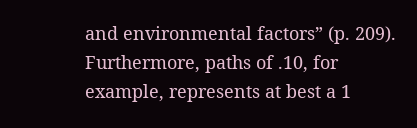and environmental factors” (p. 209).  Furthermore, paths of .10, for example, represents at best a 1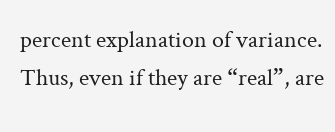percent explanation of variance.  Thus, even if they are “real”, are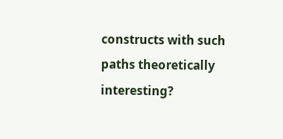constructs with such paths theoretically interesting?